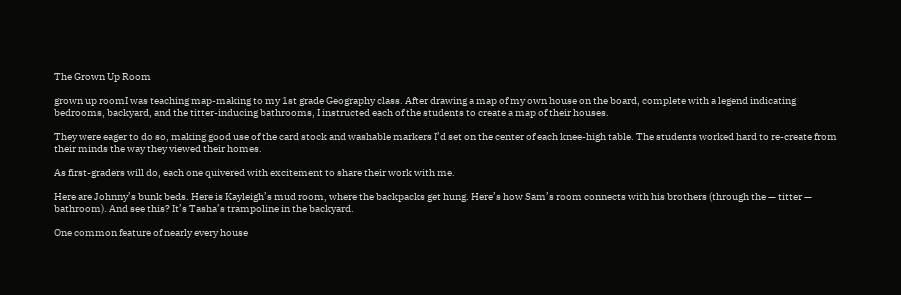The Grown Up Room

grown up roomI was teaching map-making to my 1st grade Geography class. After drawing a map of my own house on the board, complete with a legend indicating bedrooms, backyard, and the titter-inducing bathrooms, I instructed each of the students to create a map of their houses.

They were eager to do so, making good use of the card stock and washable markers I’d set on the center of each knee-high table. The students worked hard to re-create from their minds the way they viewed their homes.

As first-graders will do, each one quivered with excitement to share their work with me.

Here are Johnny’s bunk beds. Here is Kayleigh’s mud room, where the backpacks get hung. Here’s how Sam’s room connects with his brothers (through the — titter — bathroom). And see this? It’s Tasha’s trampoline in the backyard.

One common feature of nearly every house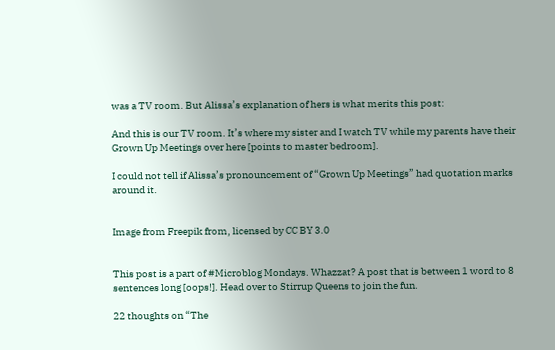was a TV room. But Alissa’s explanation of hers is what merits this post:

And this is our TV room. It’s where my sister and I watch TV while my parents have their Grown Up Meetings over here [points to master bedroom].

I could not tell if Alissa’s pronouncement of “Grown Up Meetings” had quotation marks around it.


Image from Freepik from, licensed by CC BY 3.0


This post is a part of #Microblog Mondays. Whazzat? A post that is between 1 word to 8 sentences long [oops!]. Head over to Stirrup Queens to join the fun.

22 thoughts on “The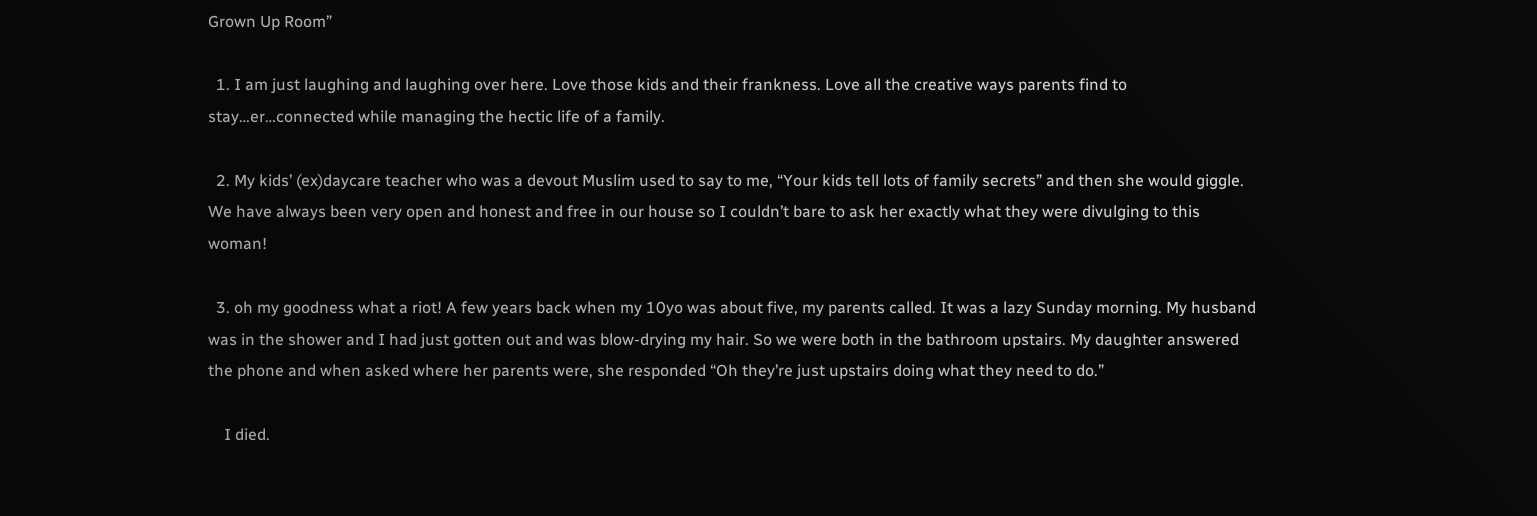Grown Up Room”

  1. I am just laughing and laughing over here. Love those kids and their frankness. Love all the creative ways parents find to stay…er…connected while managing the hectic life of a family.

  2. My kids’ (ex)daycare teacher who was a devout Muslim used to say to me, “Your kids tell lots of family secrets” and then she would giggle. We have always been very open and honest and free in our house so I couldn’t bare to ask her exactly what they were divulging to this woman!

  3. oh my goodness what a riot! A few years back when my 10yo was about five, my parents called. It was a lazy Sunday morning. My husband was in the shower and I had just gotten out and was blow-drying my hair. So we were both in the bathroom upstairs. My daughter answered the phone and when asked where her parents were, she responded “Oh they’re just upstairs doing what they need to do.”

    I died.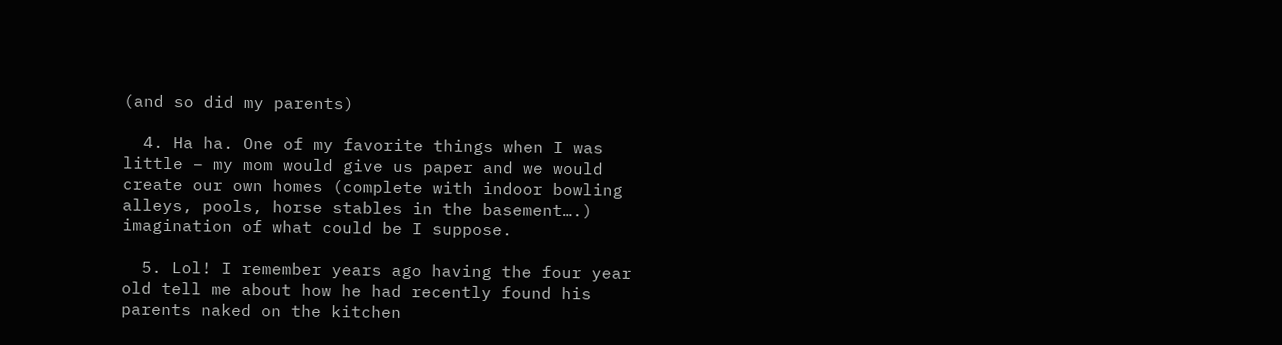(and so did my parents)

  4. Ha ha. One of my favorite things when I was little – my mom would give us paper and we would create our own homes (complete with indoor bowling alleys, pools, horse stables in the basement….) imagination of what could be I suppose.

  5. Lol! I remember years ago having the four year old tell me about how he had recently found his parents naked on the kitchen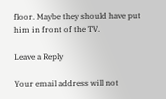floor. Maybe they should have put him in front of the TV.

Leave a Reply

Your email address will not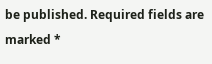be published. Required fields are marked *